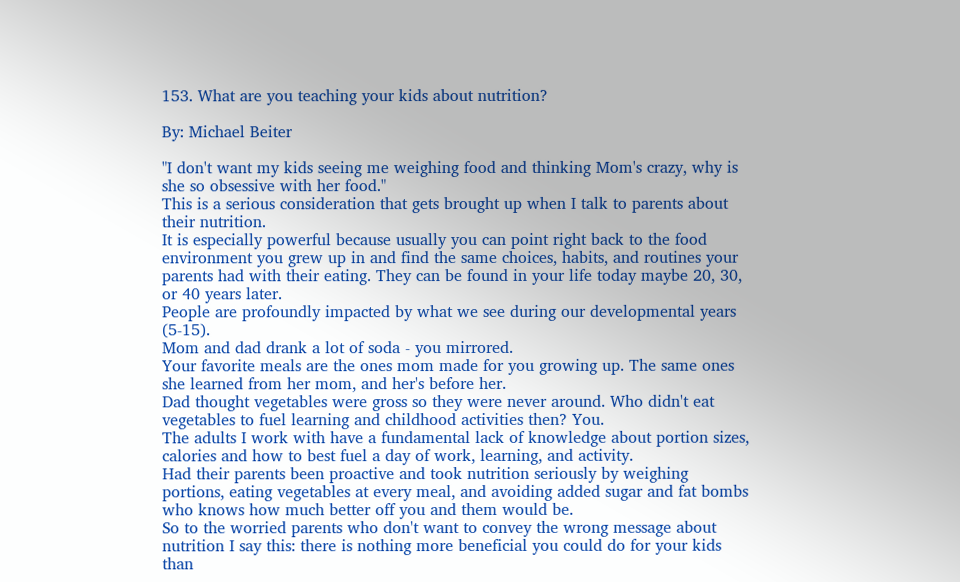153. What are you teaching your kids about nutrition?

By: Michael Beiter

"I don't want my kids seeing me weighing food and thinking Mom's crazy, why is she so obsessive with her food."
This is a serious consideration that gets brought up when I talk to parents about their nutrition.
It is especially powerful because usually you can point right back to the food environment you grew up in and find the same choices, habits, and routines your parents had with their eating. They can be found in your life today maybe 20, 30, or 40 years later.
People are profoundly impacted by what we see during our developmental years (5-15).
Mom and dad drank a lot of soda - you mirrored.
Your favorite meals are the ones mom made for you growing up. The same ones she learned from her mom, and her's before her.
Dad thought vegetables were gross so they were never around. Who didn't eat vegetables to fuel learning and childhood activities then? You.
The adults I work with have a fundamental lack of knowledge about portion sizes, calories and how to best fuel a day of work, learning, and activity.
Had their parents been proactive and took nutrition seriously by weighing portions, eating vegetables at every meal, and avoiding added sugar and fat bombs who knows how much better off you and them would be.
So to the worried parents who don't want to convey the wrong message about nutrition I say this: there is nothing more beneficial you could do for your kids than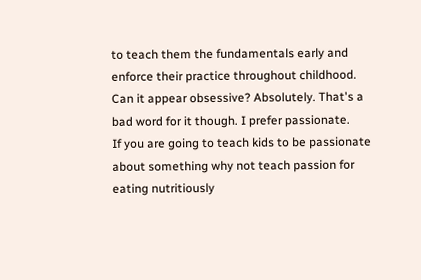to teach them the fundamentals early and enforce their practice throughout childhood.
Can it appear obsessive? Absolutely. That's a bad word for it though. I prefer passionate.
If you are going to teach kids to be passionate about something why not teach passion for eating nutritiously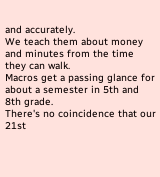and accurately.
We teach them about money and minutes from the time they can walk.
Macros get a passing glance for about a semester in 5th and 8th grade.
There's no coincidence that our 21st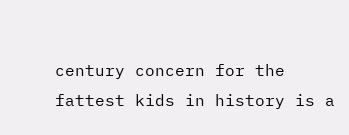century concern for the fattest kids in history is a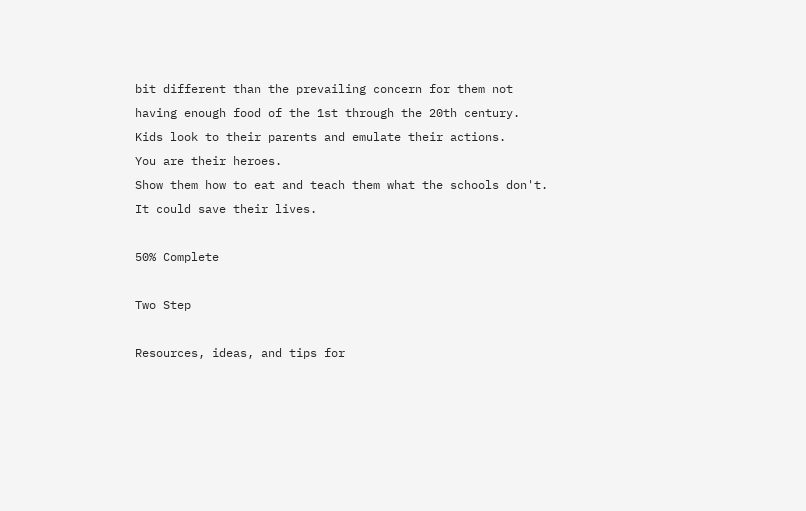bit different than the prevailing concern for them not having enough food of the 1st through the 20th century.
Kids look to their parents and emulate their actions.
You are their heroes.
Show them how to eat and teach them what the schools don't.
It could save their lives.

50% Complete

Two Step

Resources, ideas, and tips for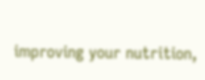improving your nutrition,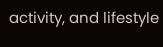activity, and lifestyle